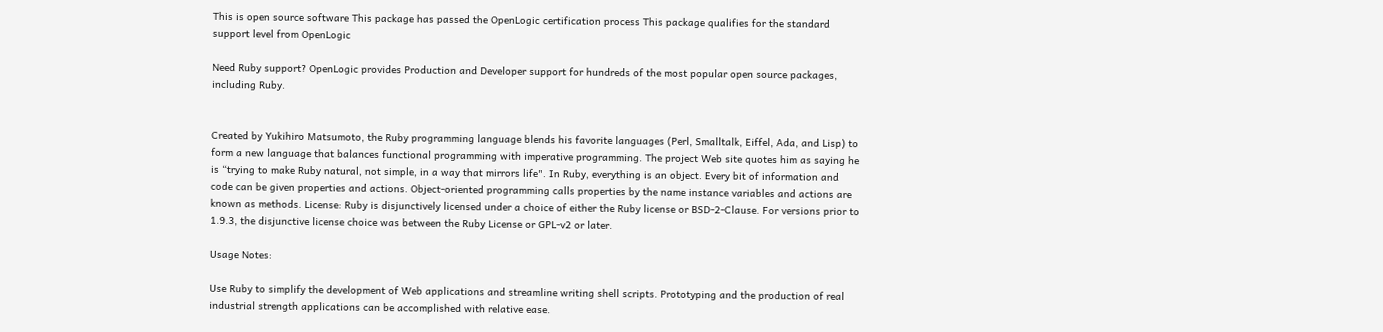This is open source software This package has passed the OpenLogic certification process This package qualifies for the standard support level from OpenLogic

Need Ruby support? OpenLogic provides Production and Developer support for hundreds of the most popular open source packages, including Ruby.


Created by Yukihiro Matsumoto, the Ruby programming language blends his favorite languages (Perl, Smalltalk, Eiffel, Ada, and Lisp) to form a new language that balances functional programming with imperative programming. The project Web site quotes him as saying he is “trying to make Ruby natural, not simple, in a way that mirrors life". In Ruby, everything is an object. Every bit of information and code can be given properties and actions. Object-oriented programming calls properties by the name instance variables and actions are known as methods. License: Ruby is disjunctively licensed under a choice of either the Ruby license or BSD-2-Clause. For versions prior to 1.9.3, the disjunctive license choice was between the Ruby License or GPL-v2 or later.

Usage Notes:

Use Ruby to simplify the development of Web applications and streamline writing shell scripts. Prototyping and the production of real industrial strength applications can be accomplished with relative ease.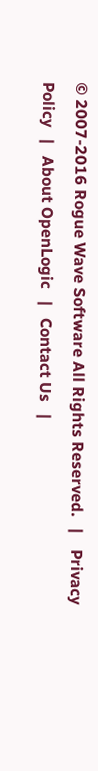© 2007-2016 Rogue Wave Software All Rights Reserved.   |    Privacy Policy   |   About OpenLogic   |   Contact Us   |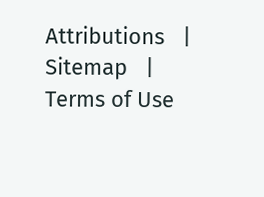Attributions   |   Sitemap   |   Terms of Use